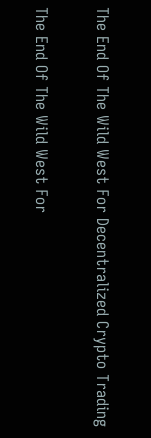The End Of The Wild West For Decentralized Crypto Trading

The End Of The Wild West For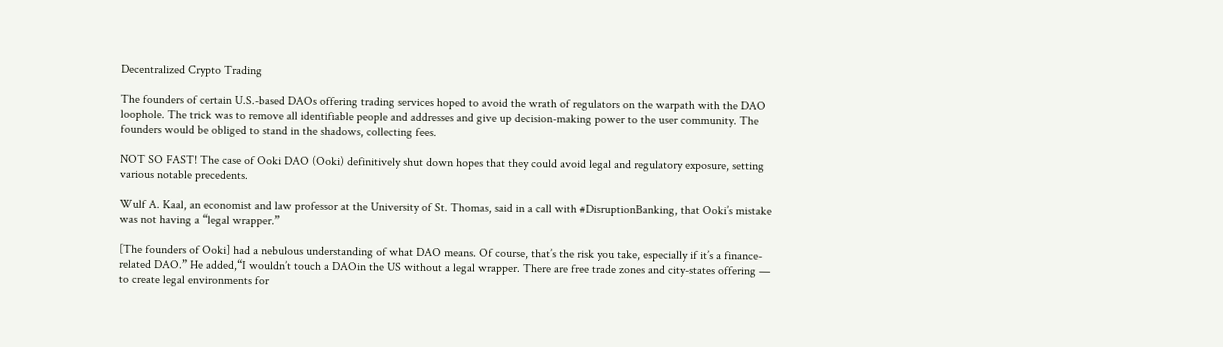Decentralized Crypto Trading

The founders of certain U.S.-based DAOs offering trading services hoped to avoid the wrath of regulators on the warpath with the DAO loophole. The trick was to remove all identifiable people and addresses and give up decision-making power to the user community. The founders would be obliged to stand in the shadows, collecting fees.

NOT SO FAST! The case of Ooki DAO (Ooki) definitively shut down hopes that they could avoid legal and regulatory exposure, setting various notable precedents.

Wulf A. Kaal, an economist and law professor at the University of St. Thomas, said in a call with #DisruptionBanking, that Ooki’s mistake was not having a “legal wrapper.”

[The founders of Ooki] had a nebulous understanding of what DAO means. Of course, that’s the risk you take, especially if it’s a finance-related DAO.” He added,“I wouldn’t touch a DAOin the US without a legal wrapper. There are free trade zones and city-states offering — to create legal environments for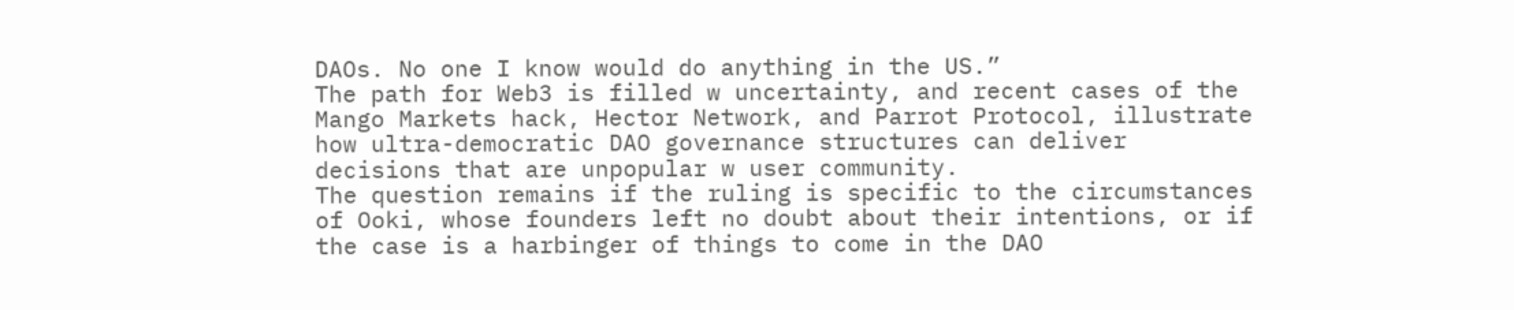DAOs. No one I know would do anything in the US.”
The path for Web3 is filled w uncertainty, and recent cases of the Mango Markets hack, Hector Network, and Parrot Protocol, illustrate how ultra-democratic DAO governance structures can deliver decisions that are unpopular w user community.
The question remains if the ruling is specific to the circumstances of Ooki, whose founders left no doubt about their intentions, or if the case is a harbinger of things to come in the DAO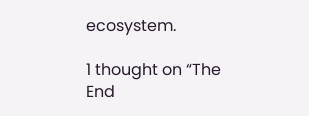ecosystem.

1 thought on “The End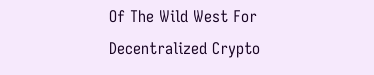Of The Wild West For Decentralized Crypto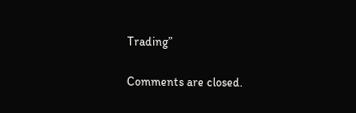Trading”

Comments are closed.